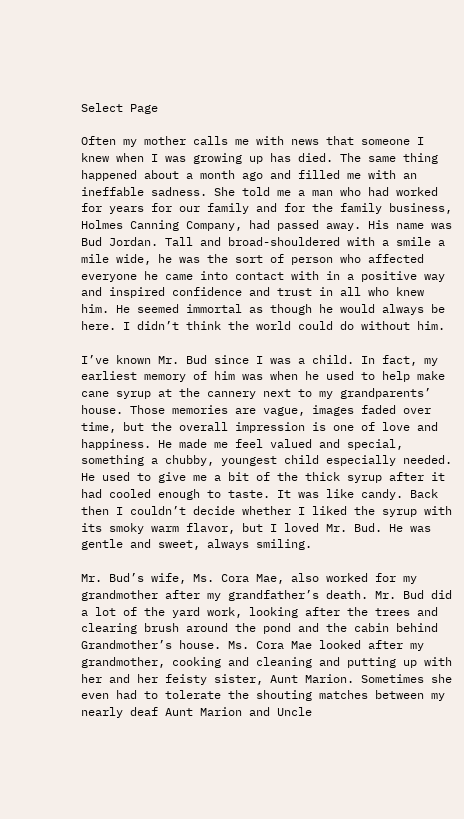Select Page

Often my mother calls me with news that someone I knew when I was growing up has died. The same thing happened about a month ago and filled me with an ineffable sadness. She told me a man who had worked for years for our family and for the family business, Holmes Canning Company, had passed away. His name was Bud Jordan. Tall and broad-shouldered with a smile a mile wide, he was the sort of person who affected everyone he came into contact with in a positive way and inspired confidence and trust in all who knew him. He seemed immortal as though he would always be here. I didn’t think the world could do without him.

I’ve known Mr. Bud since I was a child. In fact, my earliest memory of him was when he used to help make cane syrup at the cannery next to my grandparents’ house. Those memories are vague, images faded over time, but the overall impression is one of love and happiness. He made me feel valued and special, something a chubby, youngest child especially needed. He used to give me a bit of the thick syrup after it had cooled enough to taste. It was like candy. Back then I couldn’t decide whether I liked the syrup with its smoky warm flavor, but I loved Mr. Bud. He was gentle and sweet, always smiling.

Mr. Bud’s wife, Ms. Cora Mae, also worked for my grandmother after my grandfather’s death. Mr. Bud did a lot of the yard work, looking after the trees and clearing brush around the pond and the cabin behind Grandmother’s house. Ms. Cora Mae looked after my grandmother, cooking and cleaning and putting up with her and her feisty sister, Aunt Marion. Sometimes she even had to tolerate the shouting matches between my nearly deaf Aunt Marion and Uncle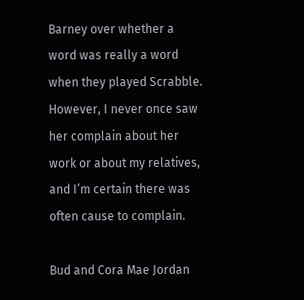Barney over whether a word was really a word when they played Scrabble. However, I never once saw her complain about her work or about my relatives, and I’m certain there was often cause to complain.

Bud and Cora Mae Jordan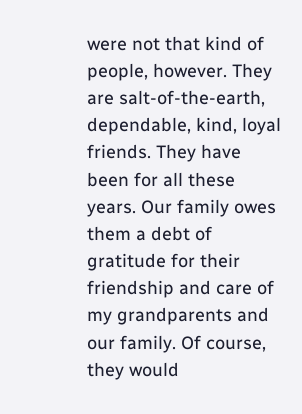were not that kind of people, however. They are salt-of-the-earth, dependable, kind, loyal friends. They have been for all these years. Our family owes them a debt of gratitude for their friendship and care of my grandparents and our family. Of course, they would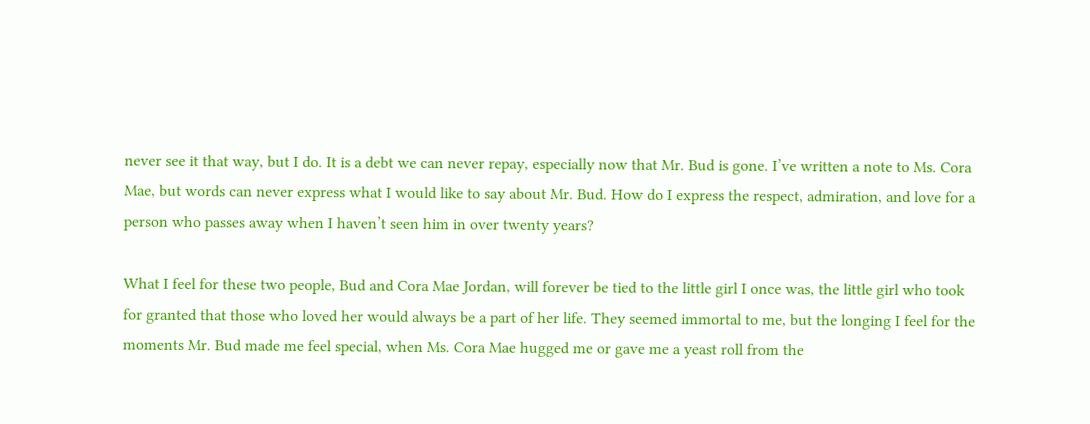never see it that way, but I do. It is a debt we can never repay, especially now that Mr. Bud is gone. I’ve written a note to Ms. Cora Mae, but words can never express what I would like to say about Mr. Bud. How do I express the respect, admiration, and love for a person who passes away when I haven’t seen him in over twenty years?

What I feel for these two people, Bud and Cora Mae Jordan, will forever be tied to the little girl I once was, the little girl who took for granted that those who loved her would always be a part of her life. They seemed immortal to me, but the longing I feel for the moments Mr. Bud made me feel special, when Ms. Cora Mae hugged me or gave me a yeast roll from the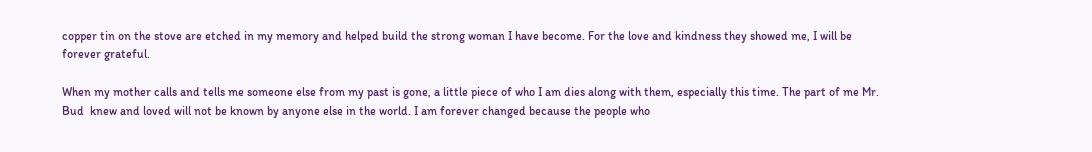copper tin on the stove are etched in my memory and helped build the strong woman I have become. For the love and kindness they showed me, I will be forever grateful.

When my mother calls and tells me someone else from my past is gone, a little piece of who I am dies along with them, especially this time. The part of me Mr. Bud  knew and loved will not be known by anyone else in the world. I am forever changed because the people who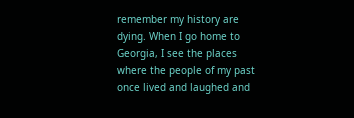remember my history are dying. When I go home to Georgia, I see the places where the people of my past once lived and laughed and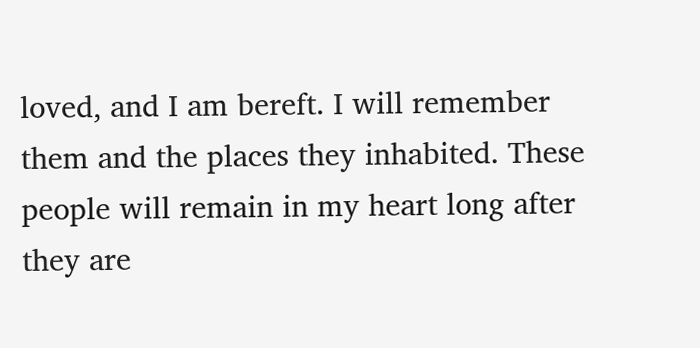loved, and I am bereft. I will remember them and the places they inhabited. These people will remain in my heart long after they are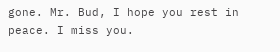gone. Mr. Bud, I hope you rest in peace. I miss you.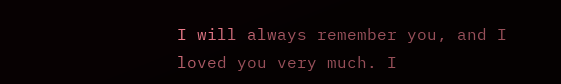I will always remember you, and I loved you very much. I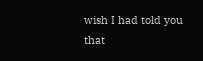wish I had told you that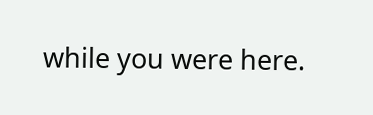while you were here.